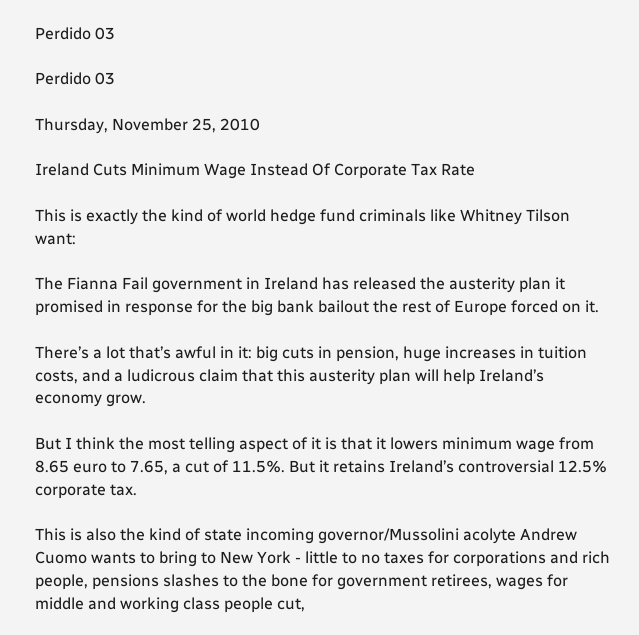Perdido 03

Perdido 03

Thursday, November 25, 2010

Ireland Cuts Minimum Wage Instead Of Corporate Tax Rate

This is exactly the kind of world hedge fund criminals like Whitney Tilson want:

The Fianna Fail government in Ireland has released the austerity plan it promised in response for the big bank bailout the rest of Europe forced on it.

There’s a lot that’s awful in it: big cuts in pension, huge increases in tuition costs, and a ludicrous claim that this austerity plan will help Ireland’s economy grow.

But I think the most telling aspect of it is that it lowers minimum wage from 8.65 euro to 7.65, a cut of 11.5%. But it retains Ireland’s controversial 12.5% corporate tax.

This is also the kind of state incoming governor/Mussolini acolyte Andrew Cuomo wants to bring to New York - little to no taxes for corporations and rich people, pensions slashes to the bone for government retirees, wages for middle and working class people cut,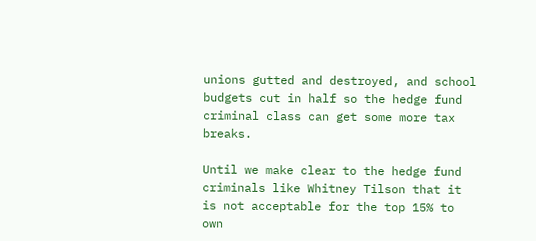unions gutted and destroyed, and school budgets cut in half so the hedge fund criminal class can get some more tax breaks.

Until we make clear to the hedge fund criminals like Whitney Tilson that it is not acceptable for the top 15% to own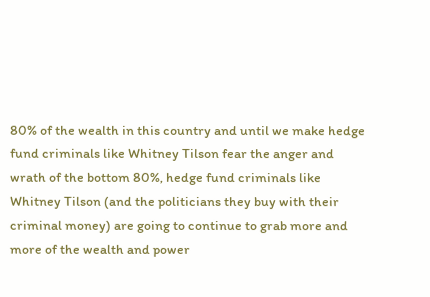80% of the wealth in this country and until we make hedge fund criminals like Whitney Tilson fear the anger and wrath of the bottom 80%, hedge fund criminals like Whitney Tilson (and the politicians they buy with their criminal money) are going to continue to grab more and more of the wealth and power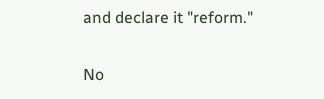and declare it "reform."

No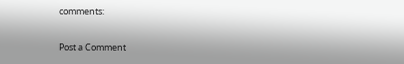comments:

Post a Comment